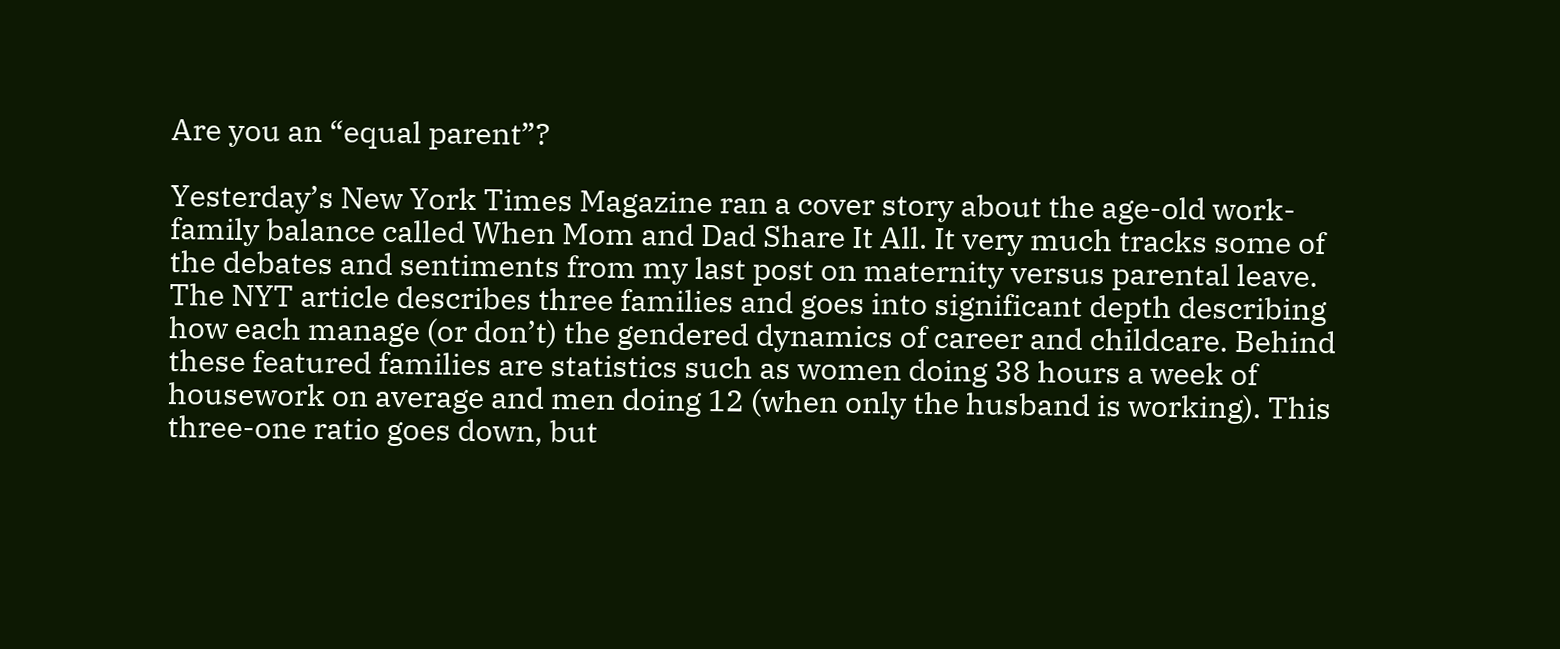Are you an “equal parent”?

Yesterday’s New York Times Magazine ran a cover story about the age-old work-family balance called When Mom and Dad Share It All. It very much tracks some of the debates and sentiments from my last post on maternity versus parental leave. The NYT article describes three families and goes into significant depth describing how each manage (or don’t) the gendered dynamics of career and childcare. Behind these featured families are statistics such as women doing 38 hours a week of housework on average and men doing 12 (when only the husband is working). This three-one ratio goes down, but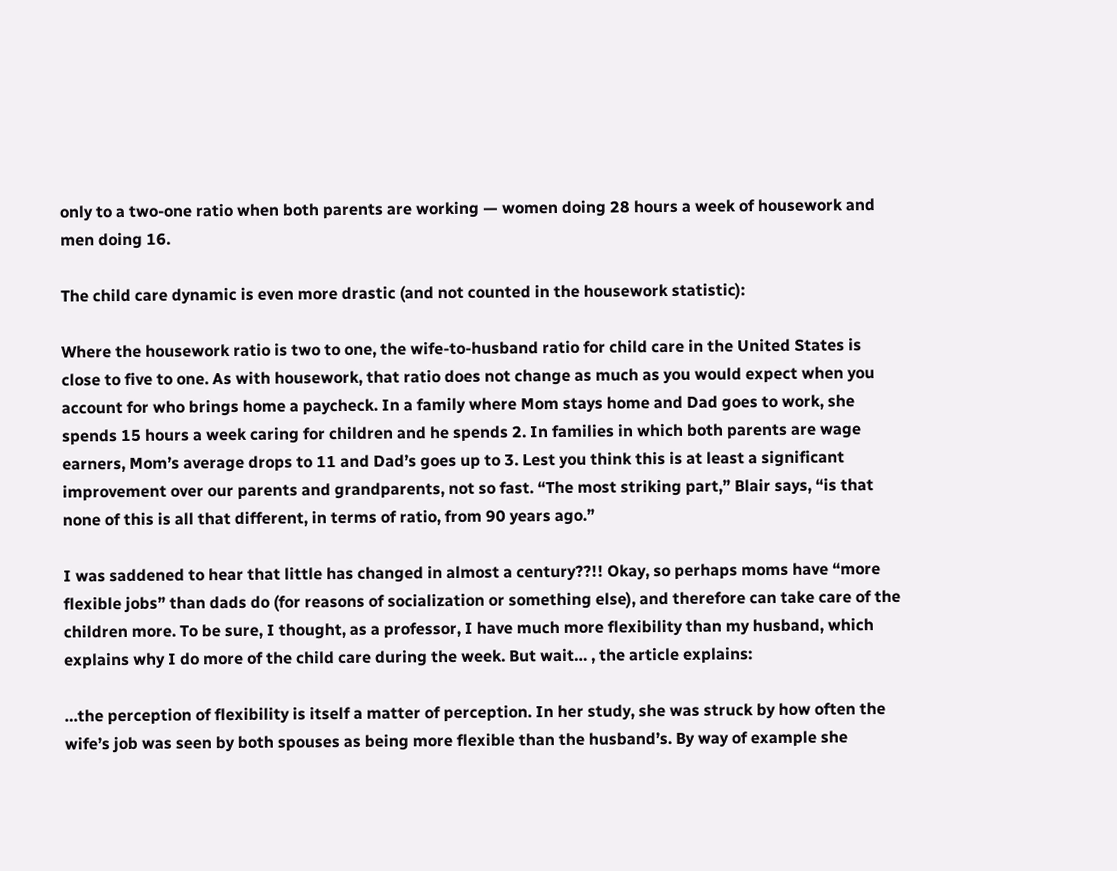only to a two-one ratio when both parents are working — women doing 28 hours a week of housework and men doing 16.

The child care dynamic is even more drastic (and not counted in the housework statistic):

Where the housework ratio is two to one, the wife-to-husband ratio for child care in the United States is close to five to one. As with housework, that ratio does not change as much as you would expect when you account for who brings home a paycheck. In a family where Mom stays home and Dad goes to work, she spends 15 hours a week caring for children and he spends 2. In families in which both parents are wage earners, Mom’s average drops to 11 and Dad’s goes up to 3. Lest you think this is at least a significant improvement over our parents and grandparents, not so fast. “The most striking part,” Blair says, “is that none of this is all that different, in terms of ratio, from 90 years ago.”

I was saddened to hear that little has changed in almost a century??!! Okay, so perhaps moms have “more flexible jobs” than dads do (for reasons of socialization or something else), and therefore can take care of the children more. To be sure, I thought, as a professor, I have much more flexibility than my husband, which explains why I do more of the child care during the week. But wait… , the article explains:

…the perception of flexibility is itself a matter of perception. In her study, she was struck by how often the wife’s job was seen by both spouses as being more flexible than the husband’s. By way of example she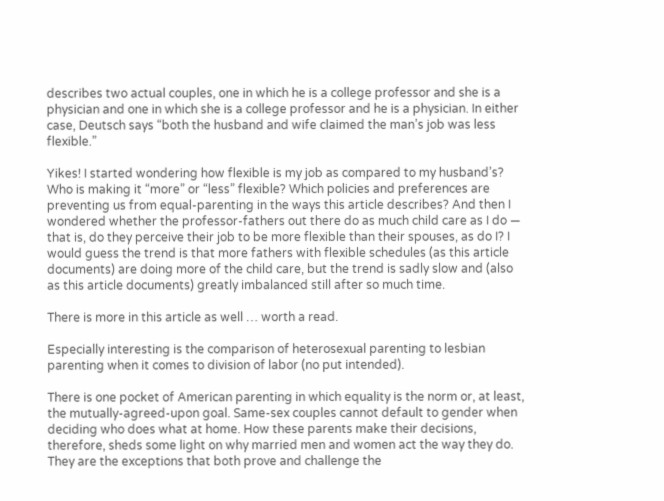describes two actual couples, one in which he is a college professor and she is a physician and one in which she is a college professor and he is a physician. In either case, Deutsch says “both the husband and wife claimed the man’s job was less flexible.”

Yikes! I started wondering how flexible is my job as compared to my husband’s? Who is making it “more” or “less” flexible? Which policies and preferences are preventing us from equal-parenting in the ways this article describes? And then I wondered whether the professor-fathers out there do as much child care as I do — that is, do they perceive their job to be more flexible than their spouses, as do I? I would guess the trend is that more fathers with flexible schedules (as this article documents) are doing more of the child care, but the trend is sadly slow and (also as this article documents) greatly imbalanced still after so much time.

There is more in this article as well … worth a read.

Especially interesting is the comparison of heterosexual parenting to lesbian parenting when it comes to division of labor (no put intended).

There is one pocket of American parenting in which equality is the norm or, at least, the mutually-agreed-upon goal. Same-sex couples cannot default to gender when deciding who does what at home. How these parents make their decisions, therefore, sheds some light on why married men and women act the way they do. They are the exceptions that both prove and challenge the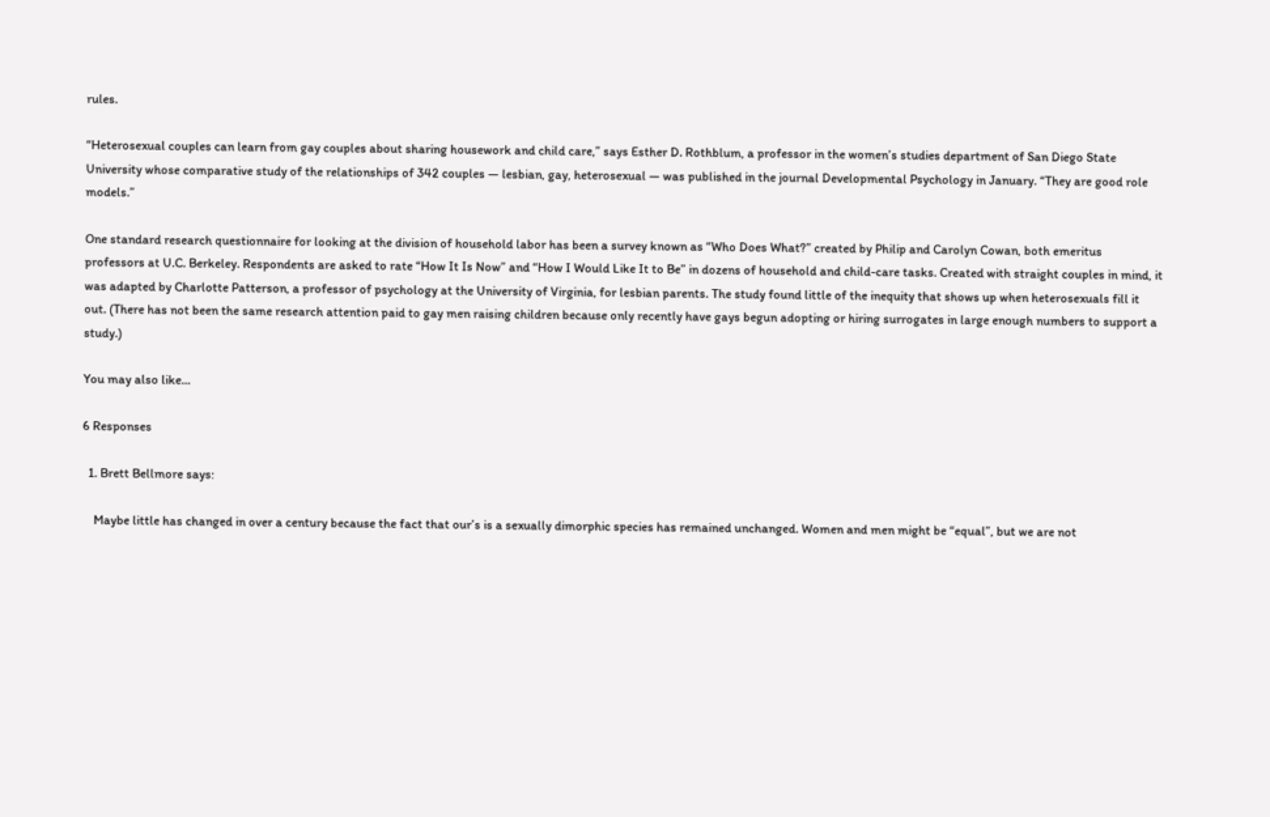rules.

“Heterosexual couples can learn from gay couples about sharing housework and child care,” says Esther D. Rothblum, a professor in the women’s studies department of San Diego State University whose comparative study of the relationships of 342 couples — lesbian, gay, heterosexual — was published in the journal Developmental Psychology in January. “They are good role models.”

One standard research questionnaire for looking at the division of household labor has been a survey known as “Who Does What?” created by Philip and Carolyn Cowan, both emeritus professors at U.C. Berkeley. Respondents are asked to rate “How It Is Now” and “How I Would Like It to Be” in dozens of household and child-care tasks. Created with straight couples in mind, it was adapted by Charlotte Patterson, a professor of psychology at the University of Virginia, for lesbian parents. The study found little of the inequity that shows up when heterosexuals fill it out. (There has not been the same research attention paid to gay men raising children because only recently have gays begun adopting or hiring surrogates in large enough numbers to support a study.)

You may also like...

6 Responses

  1. Brett Bellmore says:

    Maybe little has changed in over a century because the fact that our’s is a sexually dimorphic species has remained unchanged. Women and men might be “equal”, but we are not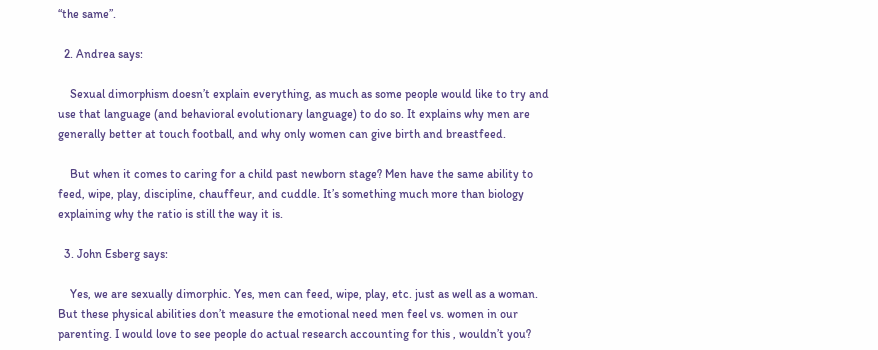“the same”.

  2. Andrea says:

    Sexual dimorphism doesn’t explain everything, as much as some people would like to try and use that language (and behavioral evolutionary language) to do so. It explains why men are generally better at touch football, and why only women can give birth and breastfeed.

    But when it comes to caring for a child past newborn stage? Men have the same ability to feed, wipe, play, discipline, chauffeur, and cuddle. It’s something much more than biology explaining why the ratio is still the way it is.

  3. John Esberg says:

    Yes, we are sexually dimorphic. Yes, men can feed, wipe, play, etc. just as well as a woman. But these physical abilities don’t measure the emotional need men feel vs. women in our parenting. I would love to see people do actual research accounting for this , wouldn’t you?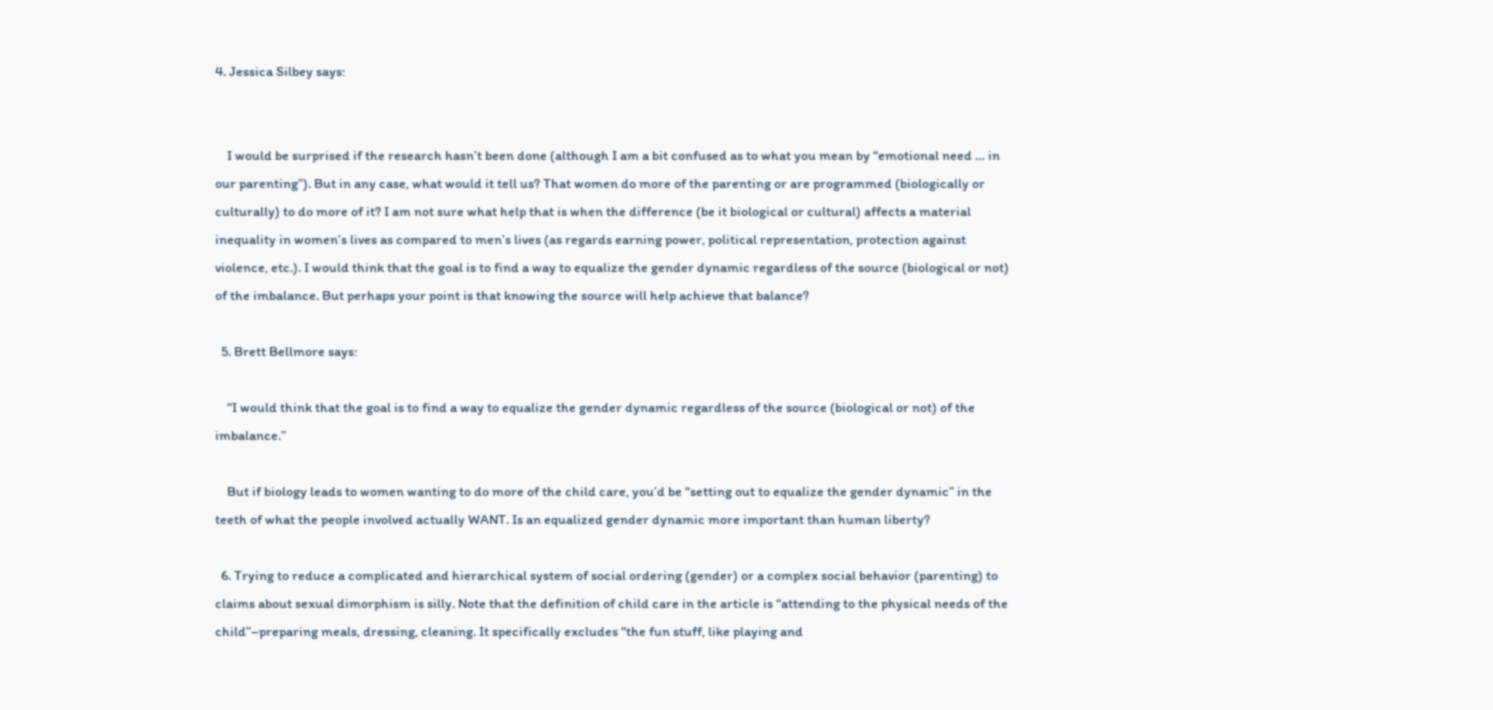4. Jessica Silbey says:


    I would be surprised if the research hasn’t been done (although I am a bit confused as to what you mean by “emotional need … in our parenting”). But in any case, what would it tell us? That women do more of the parenting or are programmed (biologically or culturally) to do more of it? I am not sure what help that is when the difference (be it biological or cultural) affects a material inequality in women’s lives as compared to men’s lives (as regards earning power, political representation, protection against violence, etc.). I would think that the goal is to find a way to equalize the gender dynamic regardless of the source (biological or not) of the imbalance. But perhaps your point is that knowing the source will help achieve that balance?

  5. Brett Bellmore says:

    “I would think that the goal is to find a way to equalize the gender dynamic regardless of the source (biological or not) of the imbalance.”

    But if biology leads to women wanting to do more of the child care, you’d be “setting out to equalize the gender dynamic” in the teeth of what the people involved actually WANT. Is an equalized gender dynamic more important than human liberty?

  6. Trying to reduce a complicated and hierarchical system of social ordering (gender) or a complex social behavior (parenting) to claims about sexual dimorphism is silly. Note that the definition of child care in the article is “attending to the physical needs of the child”–preparing meals, dressing, cleaning. It specifically excludes “the fun stuff, like playing and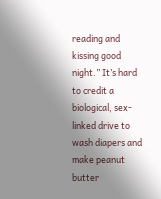reading and kissing good night.” It’s hard to credit a biological, sex-linked drive to wash diapers and make peanut butter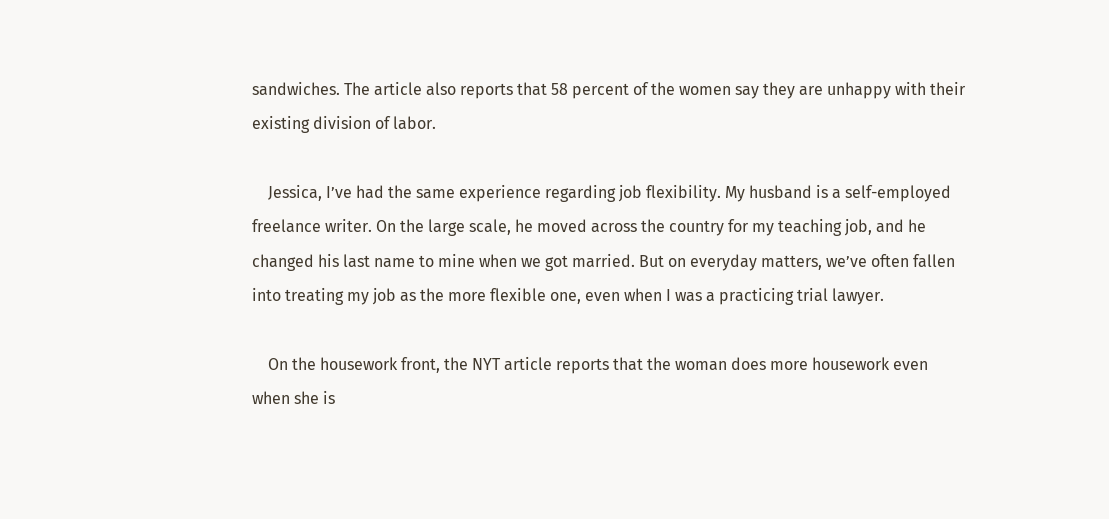sandwiches. The article also reports that 58 percent of the women say they are unhappy with their existing division of labor.

    Jessica, I’ve had the same experience regarding job flexibility. My husband is a self-employed freelance writer. On the large scale, he moved across the country for my teaching job, and he changed his last name to mine when we got married. But on everyday matters, we’ve often fallen into treating my job as the more flexible one, even when I was a practicing trial lawyer.

    On the housework front, the NYT article reports that the woman does more housework even when she is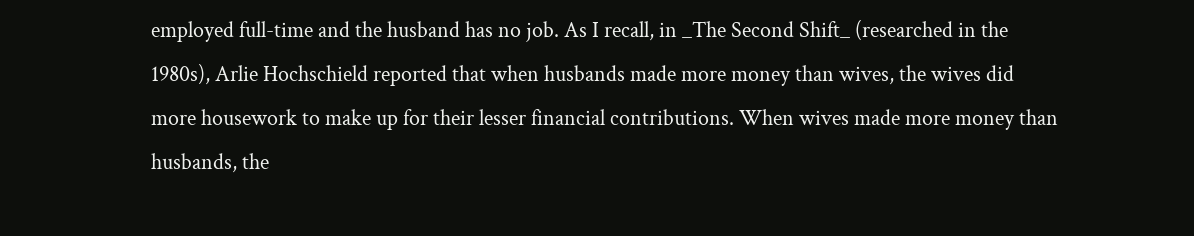employed full-time and the husband has no job. As I recall, in _The Second Shift_ (researched in the 1980s), Arlie Hochschield reported that when husbands made more money than wives, the wives did more housework to make up for their lesser financial contributions. When wives made more money than husbands, the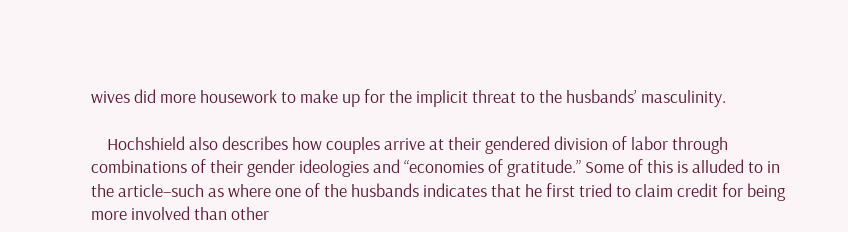wives did more housework to make up for the implicit threat to the husbands’ masculinity.

    Hochshield also describes how couples arrive at their gendered division of labor through combinations of their gender ideologies and “economies of gratitude.” Some of this is alluded to in the article–such as where one of the husbands indicates that he first tried to claim credit for being more involved than other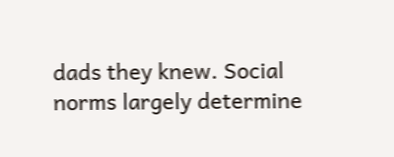dads they knew. Social norms largely determine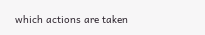which actions are taken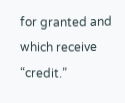for granted and which receive “credit.”